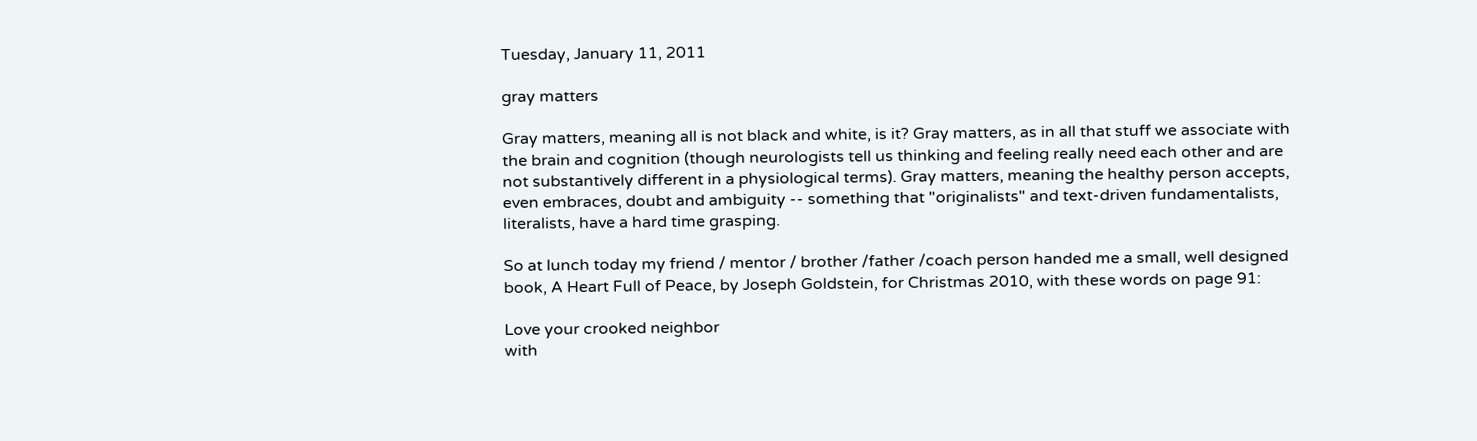Tuesday, January 11, 2011

gray matters

Gray matters, meaning all is not black and white, is it? Gray matters, as in all that stuff we associate with the brain and cognition (though neurologists tell us thinking and feeling really need each other and are not substantively different in a physiological terms). Gray matters, meaning the healthy person accepts, even embraces, doubt and ambiguity -- something that "originalists" and text-driven fundamentalists, literalists, have a hard time grasping.

So at lunch today my friend / mentor / brother /father /coach person handed me a small, well designed book, A Heart Full of Peace, by Joseph Goldstein, for Christmas 2010, with these words on page 91:

Love your crooked neighbor
with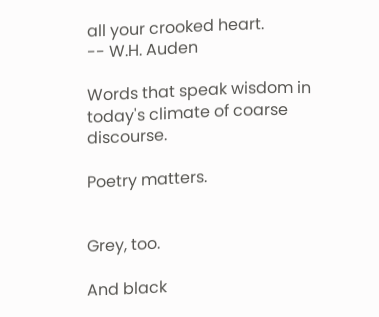all your crooked heart.
-- W.H. Auden

Words that speak wisdom in today's climate of coarse discourse.

Poetry matters.


Grey, too.

And black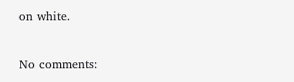on white.

No comments: